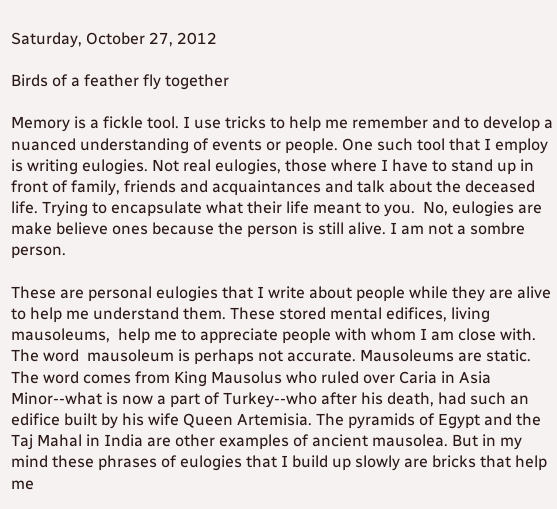Saturday, October 27, 2012

Birds of a feather fly together

Memory is a fickle tool. I use tricks to help me remember and to develop a nuanced understanding of events or people. One such tool that I employ is writing eulogies. Not real eulogies, those where I have to stand up in front of family, friends and acquaintances and talk about the deceased life. Trying to encapsulate what their life meant to you.  No, eulogies are make believe ones because the person is still alive. I am not a sombre person.

These are personal eulogies that I write about people while they are alive to help me understand them. These stored mental edifices, living mausoleums,  help me to appreciate people with whom I am close with.  The word  mausoleum is perhaps not accurate. Mausoleums are static. The word comes from King Mausolus who ruled over Caria in Asia Minor--what is now a part of Turkey--who after his death, had such an edifice built by his wife Queen Artemisia. The pyramids of Egypt and the Taj Mahal in India are other examples of ancient mausolea. But in my mind these phrases of eulogies that I build up slowly are bricks that help me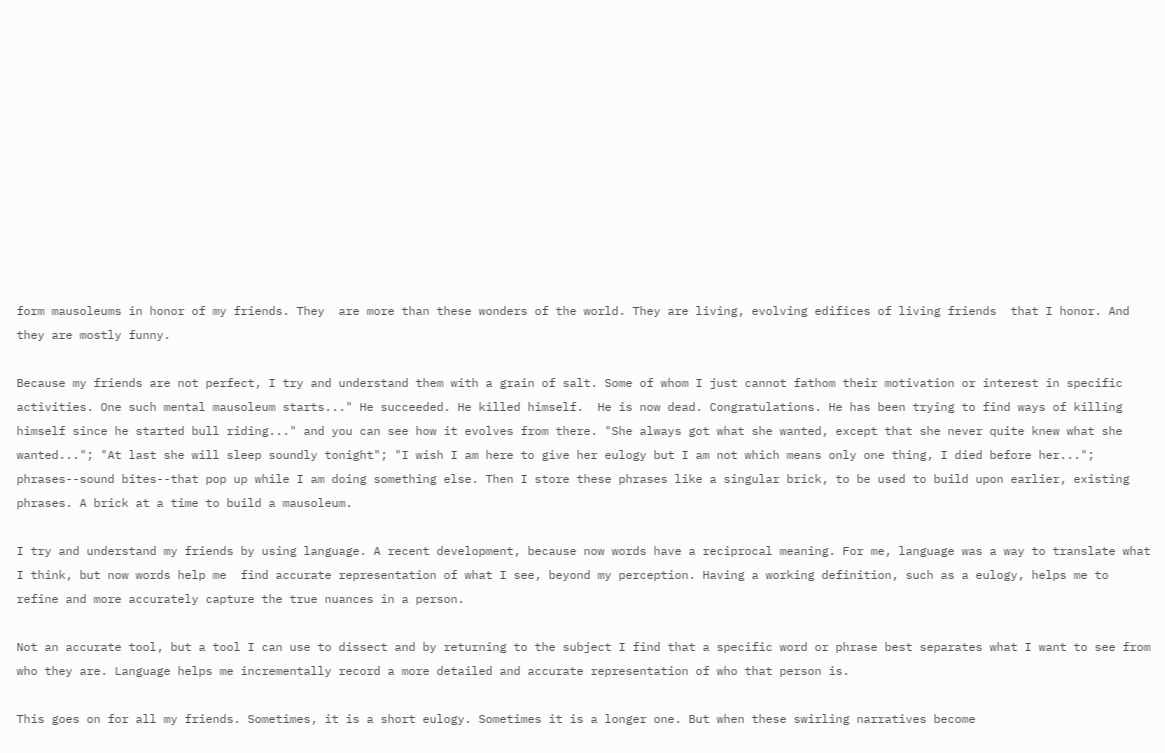form mausoleums in honor of my friends. They  are more than these wonders of the world. They are living, evolving edifices of living friends  that I honor. And they are mostly funny.

Because my friends are not perfect, I try and understand them with a grain of salt. Some of whom I just cannot fathom their motivation or interest in specific activities. One such mental mausoleum starts..." He succeeded. He killed himself.  He is now dead. Congratulations. He has been trying to find ways of killing himself since he started bull riding..." and you can see how it evolves from there. "She always got what she wanted, except that she never quite knew what she wanted..."; "At last she will sleep soundly tonight"; "I wish I am here to give her eulogy but I am not which means only one thing, I died before her..."; phrases--sound bites--that pop up while I am doing something else. Then I store these phrases like a singular brick, to be used to build upon earlier, existing phrases. A brick at a time to build a mausoleum.

I try and understand my friends by using language. A recent development, because now words have a reciprocal meaning. For me, language was a way to translate what I think, but now words help me  find accurate representation of what I see, beyond my perception. Having a working definition, such as a eulogy, helps me to refine and more accurately capture the true nuances in a person.

Not an accurate tool, but a tool I can use to dissect and by returning to the subject I find that a specific word or phrase best separates what I want to see from who they are. Language helps me incrementally record a more detailed and accurate representation of who that person is.

This goes on for all my friends. Sometimes, it is a short eulogy. Sometimes it is a longer one. But when these swirling narratives become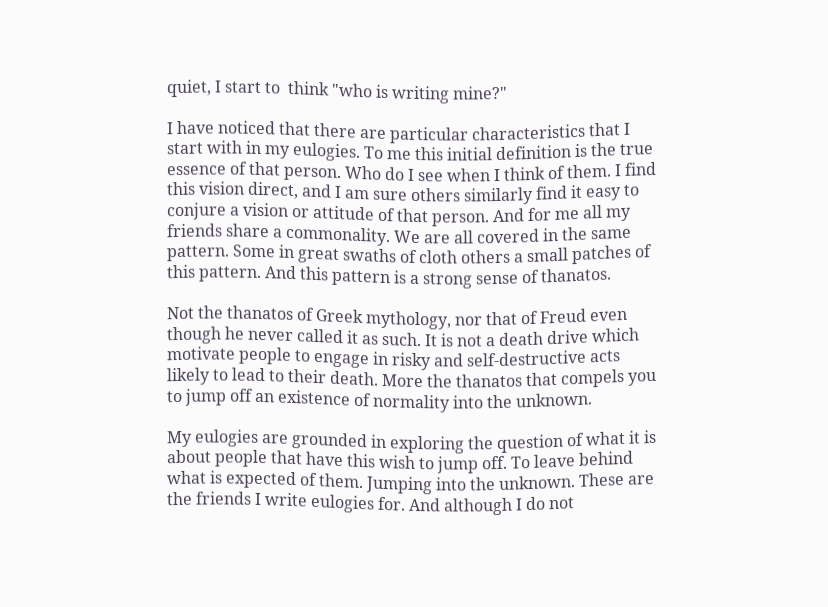quiet, I start to  think "who is writing mine?"

I have noticed that there are particular characteristics that I start with in my eulogies. To me this initial definition is the true essence of that person. Who do I see when I think of them. I find this vision direct, and I am sure others similarly find it easy to conjure a vision or attitude of that person. And for me all my friends share a commonality. We are all covered in the same pattern. Some in great swaths of cloth others a small patches of this pattern. And this pattern is a strong sense of thanatos.

Not the thanatos of Greek mythology, nor that of Freud even though he never called it as such. It is not a death drive which motivate people to engage in risky and self-destructive acts likely to lead to their death. More the thanatos that compels you to jump off an existence of normality into the unknown.

My eulogies are grounded in exploring the question of what it is about people that have this wish to jump off. To leave behind what is expected of them. Jumping into the unknown. These are the friends I write eulogies for. And although I do not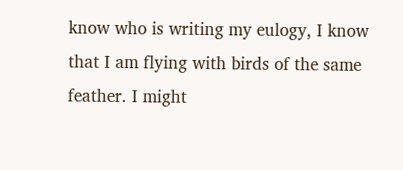know who is writing my eulogy, I know that I am flying with birds of the same feather. I might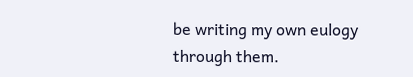be writing my own eulogy through them.